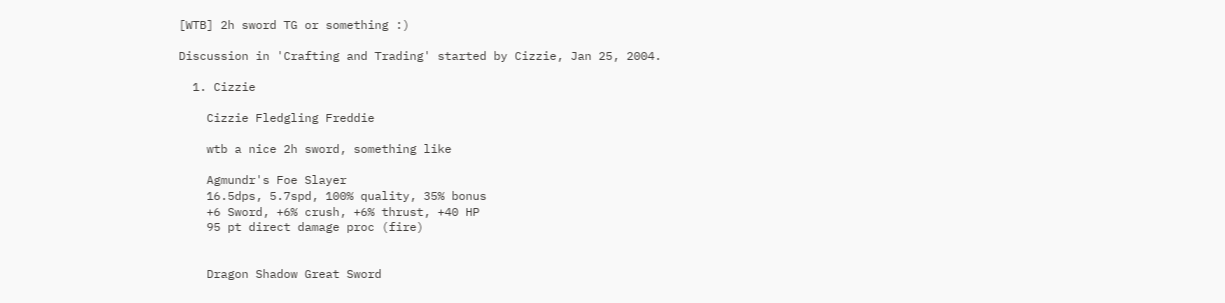[WTB] 2h sword TG or something :)

Discussion in 'Crafting and Trading' started by Cizzie, Jan 25, 2004.

  1. Cizzie

    Cizzie Fledgling Freddie

    wtb a nice 2h sword, something like

    Agmundr's Foe Slayer
    16.5dps, 5.7spd, 100% quality, 35% bonus
    +6 Sword, +6% crush, +6% thrust, +40 HP
    95 pt direct damage proc (fire)


    Dragon Shadow Great Sword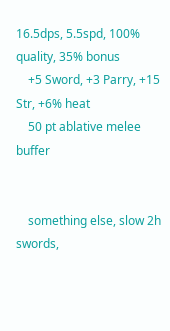16.5dps, 5.5spd, 100% quality, 35% bonus
    +5 Sword, +3 Parry, +15 Str, +6% heat
    50 pt ablative melee buffer


    something else, slow 2h swords,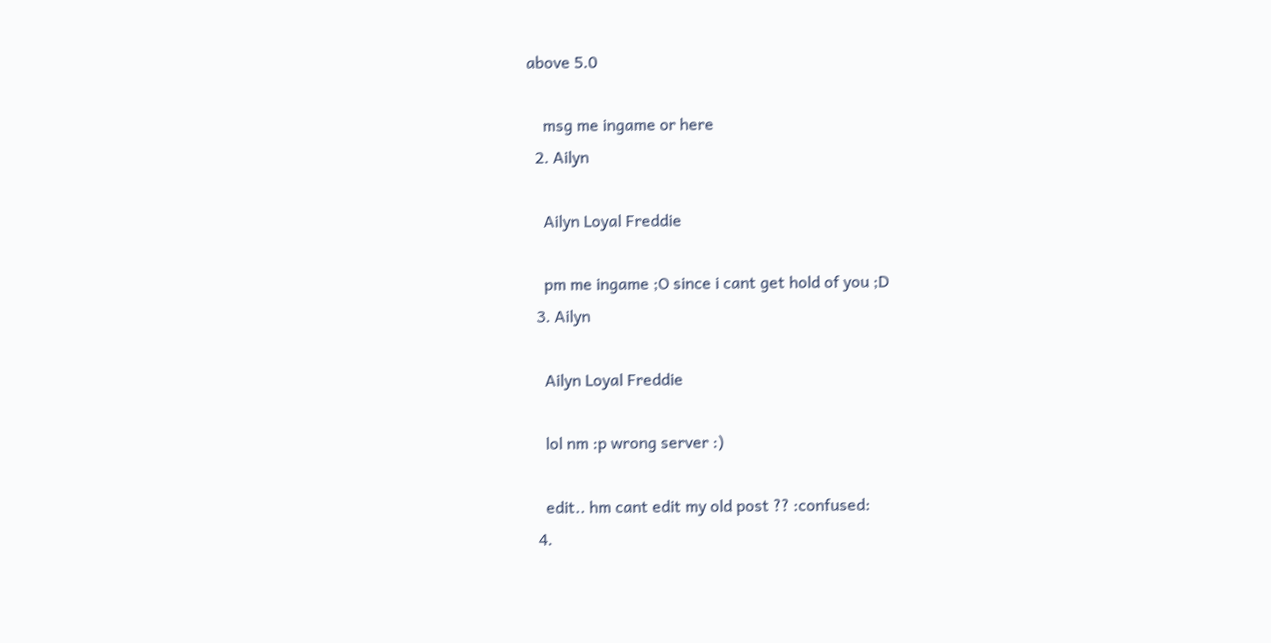above 5.0

    msg me ingame or here
  2. Ailyn

    Ailyn Loyal Freddie

    pm me ingame ;O since i cant get hold of you ;D
  3. Ailyn

    Ailyn Loyal Freddie

    lol nm :p wrong server :)

    edit.. hm cant edit my old post ?? :confused:
  4.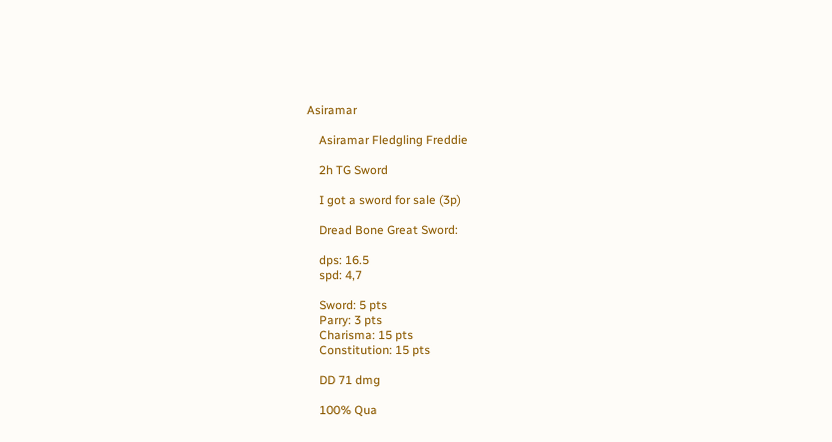Asiramar

    Asiramar Fledgling Freddie

    2h TG Sword

    I got a sword for sale (3p)

    Dread Bone Great Sword:

    dps: 16.5
    spd: 4,7

    Sword: 5 pts
    Parry: 3 pts
    Charisma: 15 pts
    Constitution: 15 pts

    DD 71 dmg

    100% Qua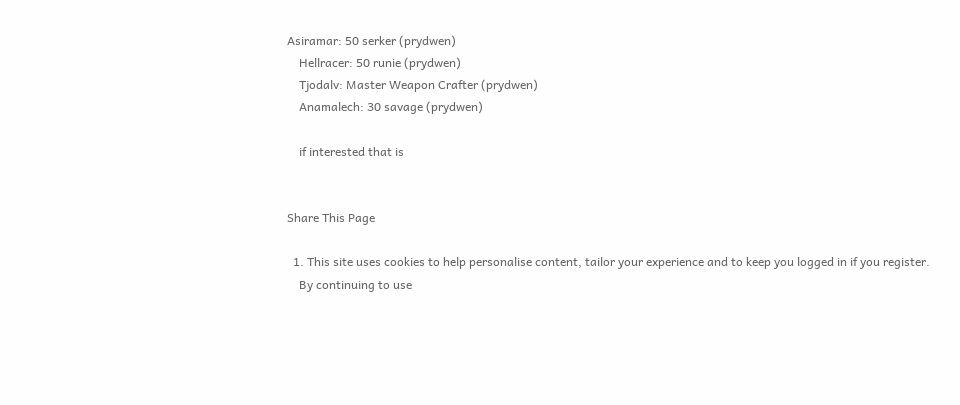Asiramar: 50 serker (prydwen)
    Hellracer: 50 runie (prydwen)
    Tjodalv: Master Weapon Crafter (prydwen)
    Anamalech: 30 savage (prydwen)

    if interested that is


Share This Page

  1. This site uses cookies to help personalise content, tailor your experience and to keep you logged in if you register.
    By continuing to use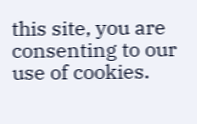this site, you are consenting to our use of cookies.